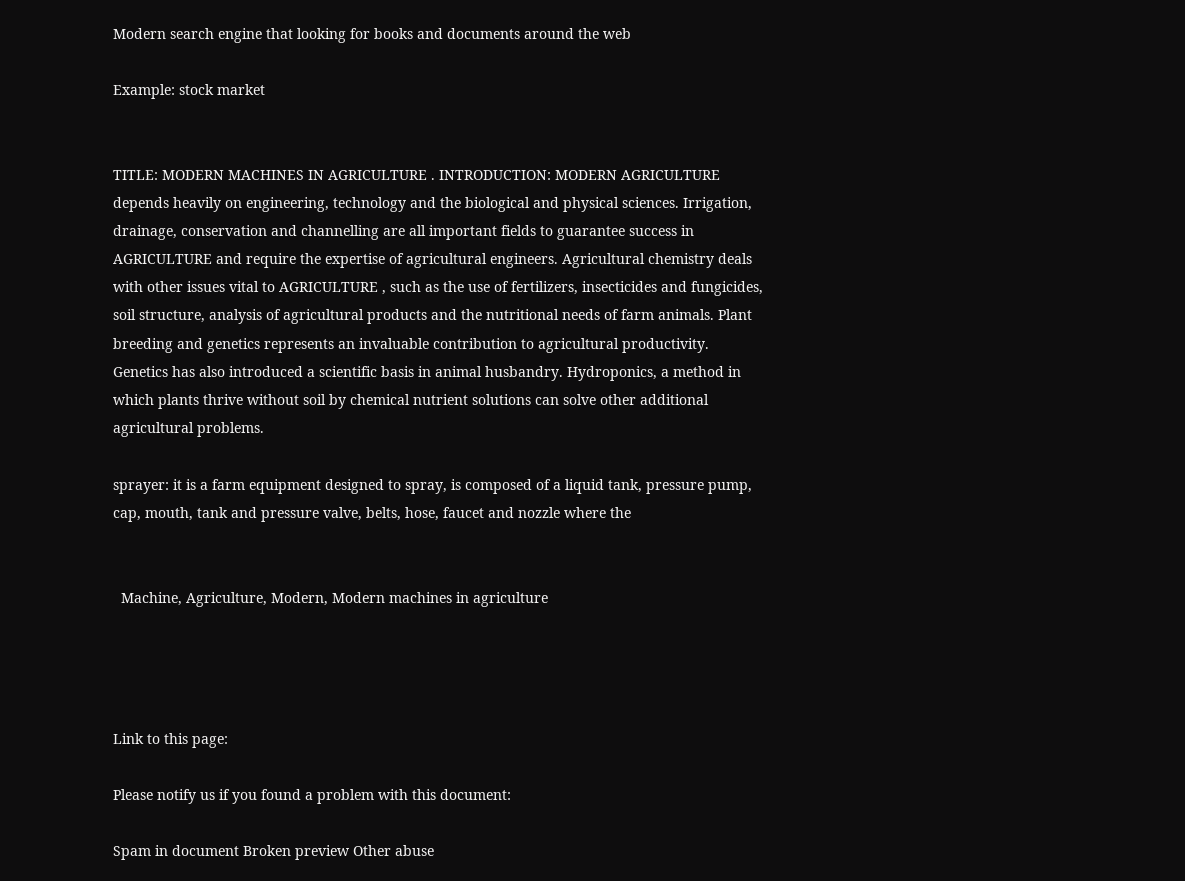Modern search engine that looking for books and documents around the web

Example: stock market


TITLE: MODERN MACHINES IN AGRICULTURE . INTRODUCTION: MODERN AGRICULTURE depends heavily on engineering, technology and the biological and physical sciences. Irrigation, drainage, conservation and channelling are all important fields to guarantee success in AGRICULTURE and require the expertise of agricultural engineers. Agricultural chemistry deals with other issues vital to AGRICULTURE , such as the use of fertilizers, insecticides and fungicides, soil structure, analysis of agricultural products and the nutritional needs of farm animals. Plant breeding and genetics represents an invaluable contribution to agricultural productivity. Genetics has also introduced a scientific basis in animal husbandry. Hydroponics, a method in which plants thrive without soil by chemical nutrient solutions can solve other additional agricultural problems.

sprayer: it is a farm equipment designed to spray, is composed of a liquid tank, pressure pump, cap, mouth, tank and pressure valve, belts, hose, faucet and nozzle where the


  Machine, Agriculture, Modern, Modern machines in agriculture




Link to this page:

Please notify us if you found a problem with this document:

Spam in document Broken preview Other abuse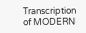Transcription of MODERN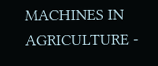MACHINES IN AGRICULTURE -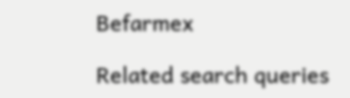Befarmex

Related search queries